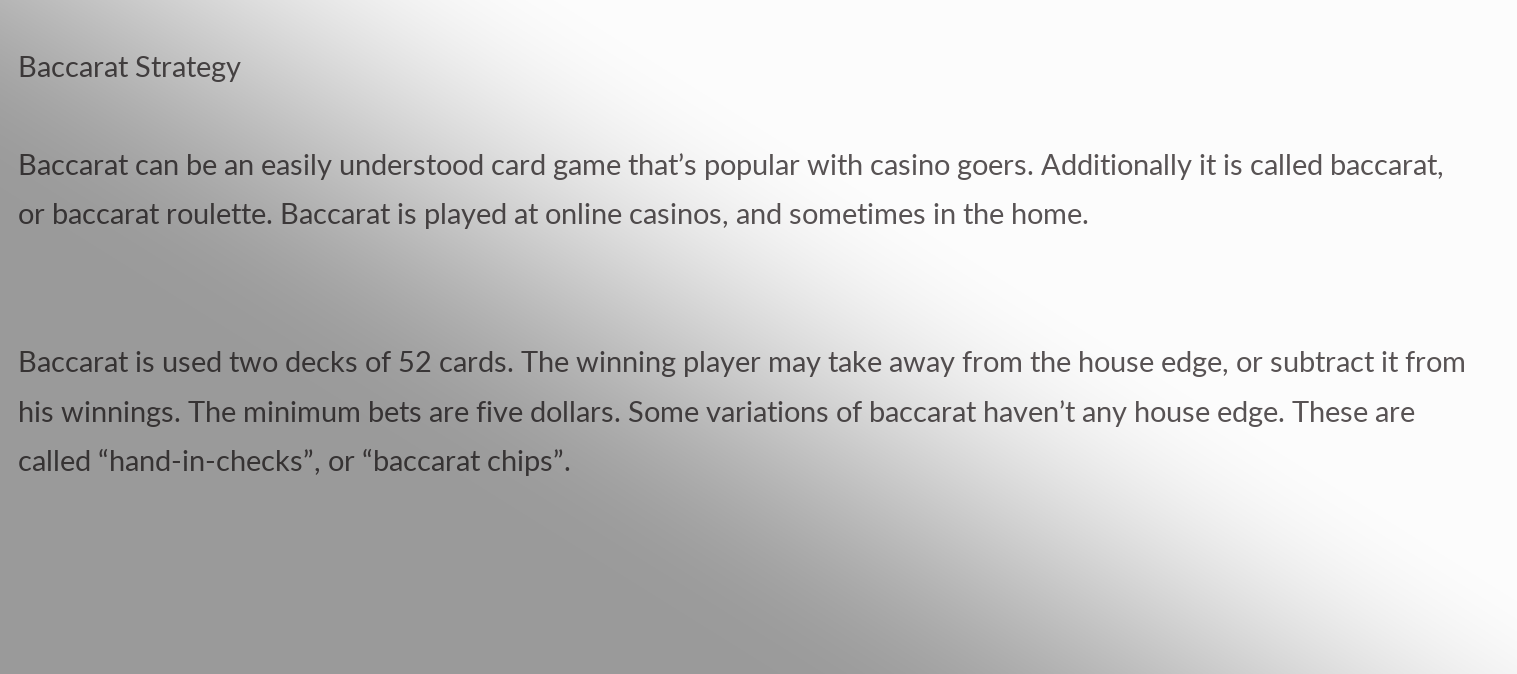Baccarat Strategy

Baccarat can be an easily understood card game that’s popular with casino goers. Additionally it is called baccarat, or baccarat roulette. Baccarat is played at online casinos, and sometimes in the home.


Baccarat is used two decks of 52 cards. The winning player may take away from the house edge, or subtract it from his winnings. The minimum bets are five dollars. Some variations of baccarat haven’t any house edge. These are called “hand-in-checks”, or “baccarat chips”.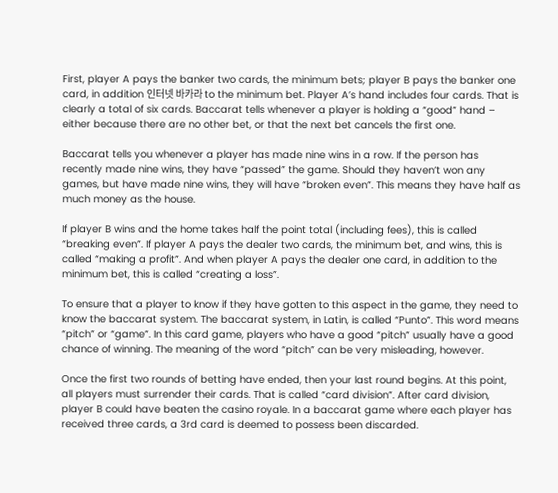First, player A pays the banker two cards, the minimum bets; player B pays the banker one card, in addition 인터넷 바카라 to the minimum bet. Player A’s hand includes four cards. That is clearly a total of six cards. Baccarat tells whenever a player is holding a “good” hand – either because there are no other bet, or that the next bet cancels the first one.

Baccarat tells you whenever a player has made nine wins in a row. If the person has recently made nine wins, they have “passed” the game. Should they haven’t won any games, but have made nine wins, they will have “broken even”. This means they have half as much money as the house.

If player B wins and the home takes half the point total (including fees), this is called “breaking even”. If player A pays the dealer two cards, the minimum bet, and wins, this is called “making a profit”. And when player A pays the dealer one card, in addition to the minimum bet, this is called “creating a loss”.

To ensure that a player to know if they have gotten to this aspect in the game, they need to know the baccarat system. The baccarat system, in Latin, is called “Punto”. This word means “pitch” or “game”. In this card game, players who have a good “pitch” usually have a good chance of winning. The meaning of the word “pitch” can be very misleading, however.

Once the first two rounds of betting have ended, then your last round begins. At this point, all players must surrender their cards. That is called “card division”. After card division, player B could have beaten the casino royale. In a baccarat game where each player has received three cards, a 3rd card is deemed to possess been discarded.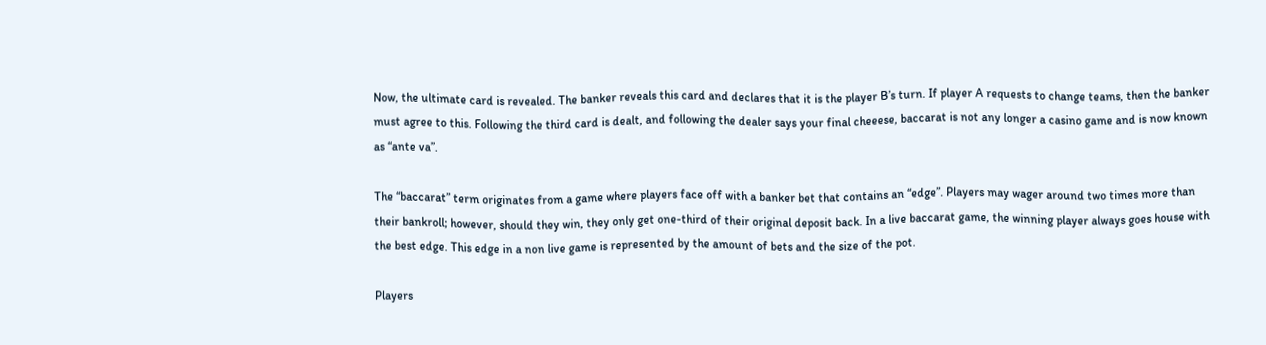Now, the ultimate card is revealed. The banker reveals this card and declares that it is the player B’s turn. If player A requests to change teams, then the banker must agree to this. Following the third card is dealt, and following the dealer says your final cheeese, baccarat is not any longer a casino game and is now known as “ante va”.

The “baccarat” term originates from a game where players face off with a banker bet that contains an “edge”. Players may wager around two times more than their bankroll; however, should they win, they only get one-third of their original deposit back. In a live baccarat game, the winning player always goes house with the best edge. This edge in a non live game is represented by the amount of bets and the size of the pot.

Players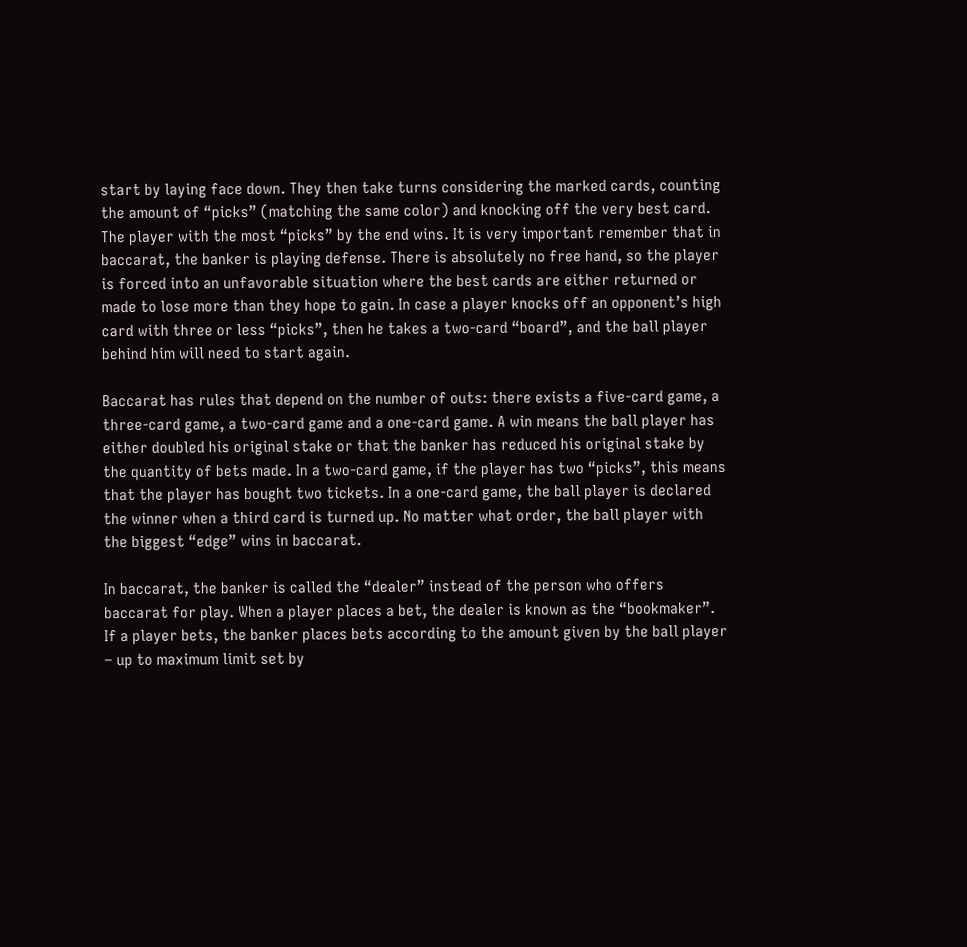start by laying face down. They then take turns considering the marked cards, counting the amount of “picks” (matching the same color) and knocking off the very best card. The player with the most “picks” by the end wins. It is very important remember that in baccarat, the banker is playing defense. There is absolutely no free hand, so the player is forced into an unfavorable situation where the best cards are either returned or made to lose more than they hope to gain. In case a player knocks off an opponent’s high card with three or less “picks”, then he takes a two-card “board”, and the ball player behind him will need to start again.

Baccarat has rules that depend on the number of outs: there exists a five-card game, a three-card game, a two-card game and a one-card game. A win means the ball player has either doubled his original stake or that the banker has reduced his original stake by the quantity of bets made. In a two-card game, if the player has two “picks”, this means that the player has bought two tickets. In a one-card game, the ball player is declared the winner when a third card is turned up. No matter what order, the ball player with the biggest “edge” wins in baccarat.

In baccarat, the banker is called the “dealer” instead of the person who offers baccarat for play. When a player places a bet, the dealer is known as the “bookmaker”. If a player bets, the banker places bets according to the amount given by the ball player – up to maximum limit set by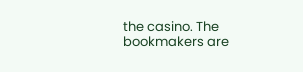the casino. The bookmakers are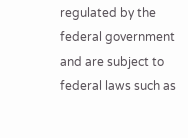regulated by the federal government and are subject to federal laws such as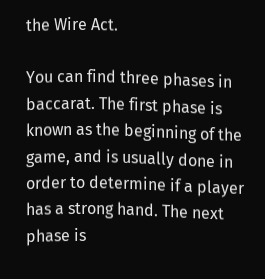the Wire Act.

You can find three phases in baccarat. The first phase is known as the beginning of the game, and is usually done in order to determine if a player has a strong hand. The next phase is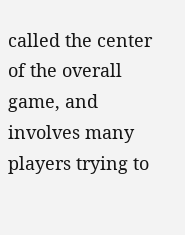called the center of the overall game, and involves many players trying to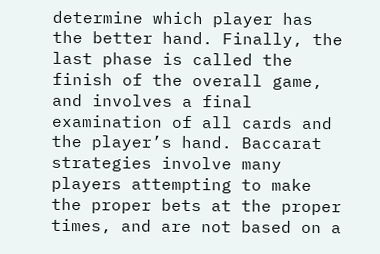determine which player has the better hand. Finally, the last phase is called the finish of the overall game, and involves a final examination of all cards and the player’s hand. Baccarat strategies involve many players attempting to make the proper bets at the proper times, and are not based on a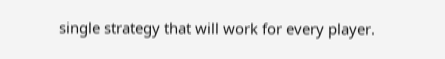single strategy that will work for every player.